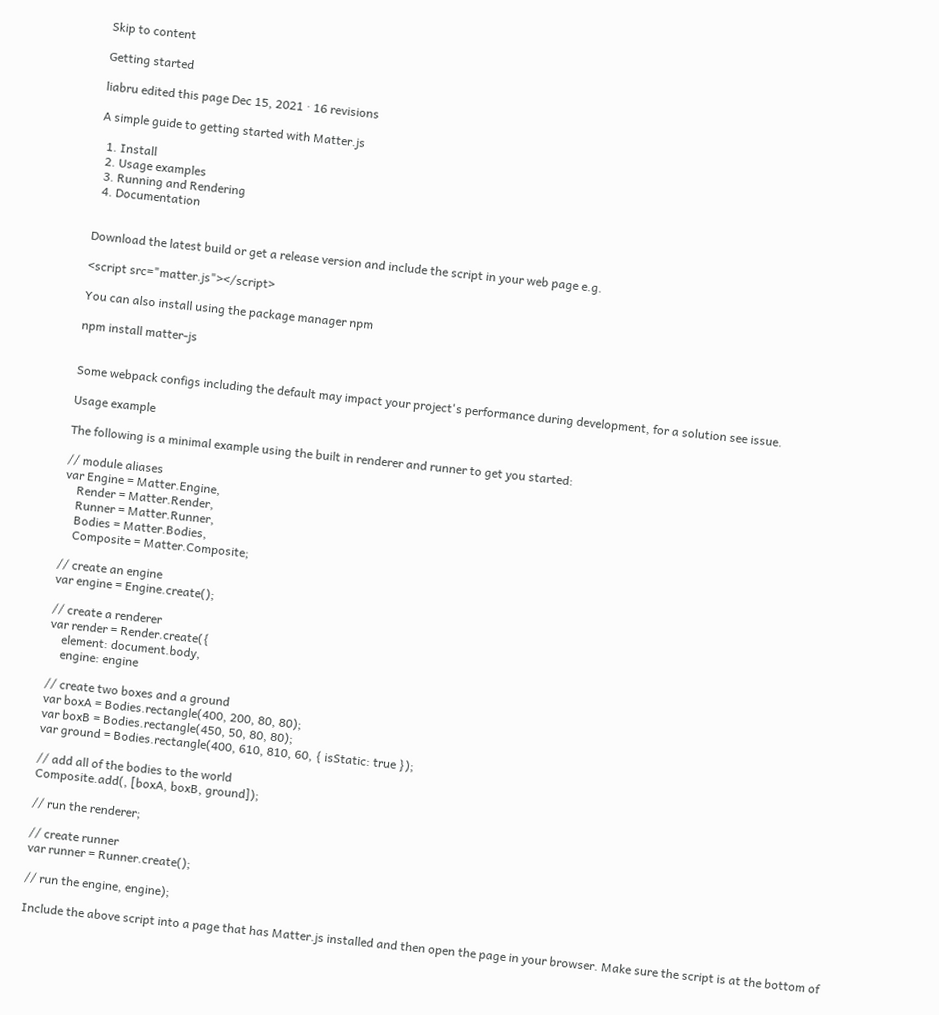Skip to content

Getting started

liabru edited this page Dec 15, 2021 · 16 revisions

A simple guide to getting started with Matter.js

  1. Install
  2. Usage examples
  3. Running and Rendering
  4. Documentation


Download the latest build or get a release version and include the script in your web page e.g.

<script src="matter.js"></script>

You can also install using the package manager npm

npm install matter-js


Some webpack configs including the default may impact your project's performance during development, for a solution see issue.

Usage example

The following is a minimal example using the built in renderer and runner to get you started:

// module aliases
var Engine = Matter.Engine,
    Render = Matter.Render,
    Runner = Matter.Runner,
    Bodies = Matter.Bodies,
    Composite = Matter.Composite;

// create an engine
var engine = Engine.create();

// create a renderer
var render = Render.create({
    element: document.body,
    engine: engine

// create two boxes and a ground
var boxA = Bodies.rectangle(400, 200, 80, 80);
var boxB = Bodies.rectangle(450, 50, 80, 80);
var ground = Bodies.rectangle(400, 610, 810, 60, { isStatic: true });

// add all of the bodies to the world
Composite.add(, [boxA, boxB, ground]);

// run the renderer;

// create runner
var runner = Runner.create();

// run the engine, engine);

Include the above script into a page that has Matter.js installed and then open the page in your browser. Make sure the script is at the bottom of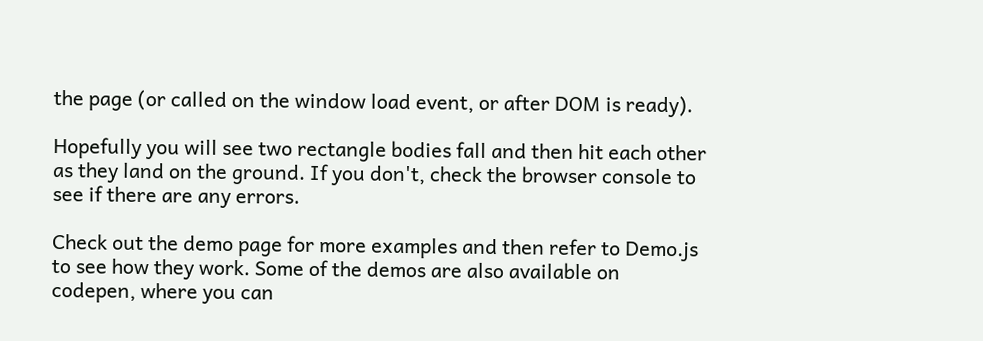the page (or called on the window load event, or after DOM is ready).

Hopefully you will see two rectangle bodies fall and then hit each other as they land on the ground. If you don't, check the browser console to see if there are any errors.

Check out the demo page for more examples and then refer to Demo.js to see how they work. Some of the demos are also available on codepen, where you can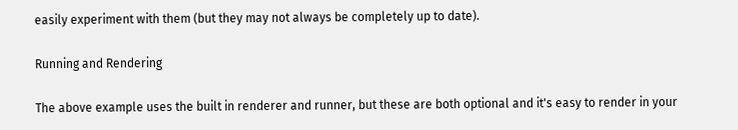easily experiment with them (but they may not always be completely up to date).

Running and Rendering

The above example uses the built in renderer and runner, but these are both optional and it's easy to render in your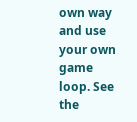own way and use your own game loop. See the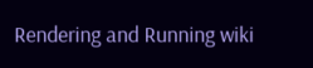Rendering and Running wiki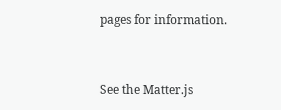pages for information.


See the Matter.js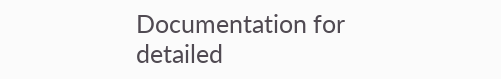Documentation for detailed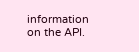information on the API.